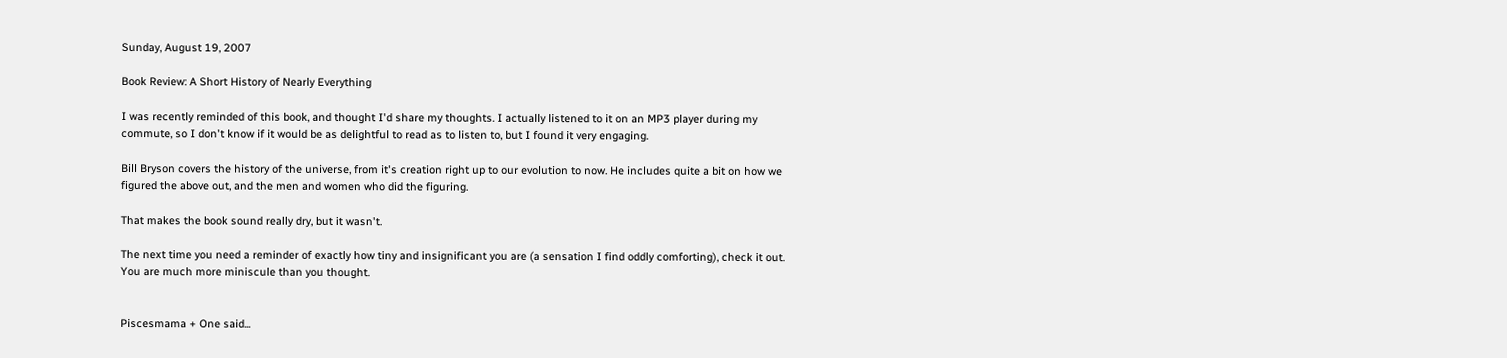Sunday, August 19, 2007

Book Review: A Short History of Nearly Everything

I was recently reminded of this book, and thought I'd share my thoughts. I actually listened to it on an MP3 player during my commute, so I don't know if it would be as delightful to read as to listen to, but I found it very engaging.

Bill Bryson covers the history of the universe, from it's creation right up to our evolution to now. He includes quite a bit on how we figured the above out, and the men and women who did the figuring.

That makes the book sound really dry, but it wasn't.

The next time you need a reminder of exactly how tiny and insignificant you are (a sensation I find oddly comforting), check it out. You are much more miniscule than you thought.


Piscesmama + One said...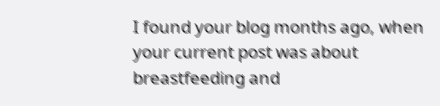I found your blog months ago, when your current post was about breastfeeding and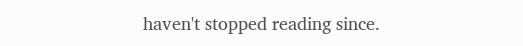haven't stopped reading since.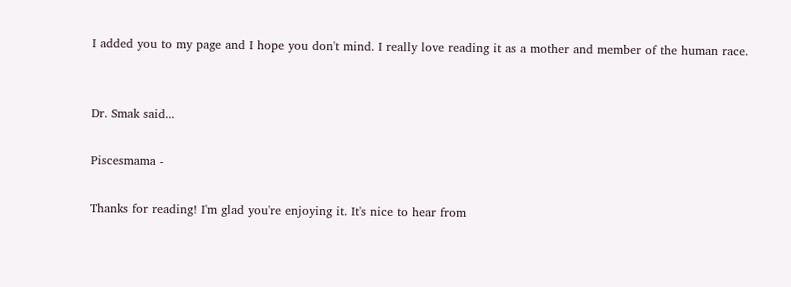I added you to my page and I hope you don't mind. I really love reading it as a mother and member of the human race.


Dr. Smak said...

Piscesmama -

Thanks for reading! I'm glad you're enjoying it. It's nice to hear from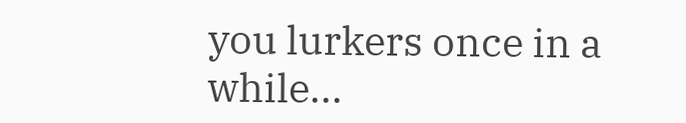you lurkers once in a while...